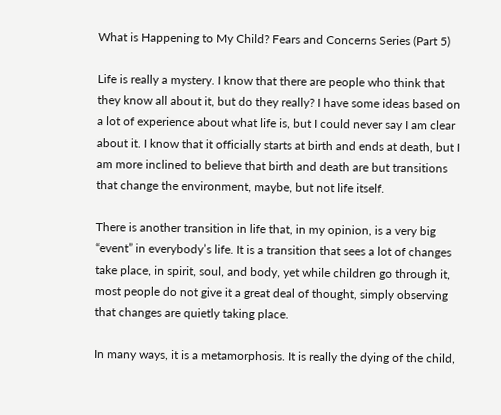What is Happening to My Child? Fears and Concerns Series (Part 5)

Life is really a mystery. I know that there are people who think that they know all about it, but do they really? I have some ideas based on a lot of experience about what life is, but I could never say I am clear about it. I know that it officially starts at birth and ends at death, but I am more inclined to believe that birth and death are but transitions that change the environment, maybe, but not life itself.

There is another transition in life that, in my opinion, is a very big “event” in everybody’s life. It is a transition that sees a lot of changes take place, in spirit, soul, and body, yet while children go through it, most people do not give it a great deal of thought, simply observing that changes are quietly taking place.

In many ways, it is a metamorphosis. It is really the dying of the child,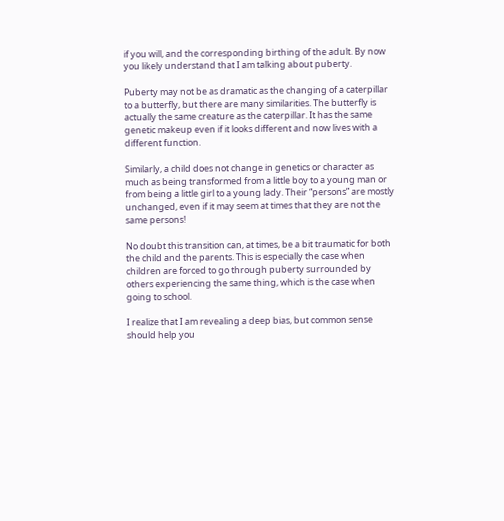if you will, and the corresponding birthing of the adult. By now you likely understand that I am talking about puberty.

Puberty may not be as dramatic as the changing of a caterpillar to a butterfly, but there are many similarities. The butterfly is actually the same creature as the caterpillar. It has the same genetic makeup even if it looks different and now lives with a different function.

Similarly, a child does not change in genetics or character as much as being transformed from a little boy to a young man or from being a little girl to a young lady. Their “persons” are mostly unchanged, even if it may seem at times that they are not the same persons!

No doubt this transition can, at times, be a bit traumatic for both the child and the parents. This is especially the case when children are forced to go through puberty surrounded by others experiencing the same thing, which is the case when going to school.

I realize that I am revealing a deep bias, but common sense should help you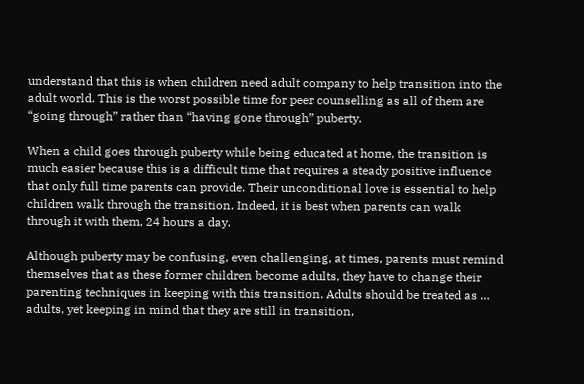understand that this is when children need adult company to help transition into the adult world. This is the worst possible time for peer counselling as all of them are “going through” rather than “having gone through” puberty.

When a child goes through puberty while being educated at home, the transition is much easier because this is a difficult time that requires a steady positive influence that only full time parents can provide. Their unconditional love is essential to help children walk through the transition. Indeed, it is best when parents can walk through it with them, 24 hours a day.

Although puberty may be confusing, even challenging, at times, parents must remind themselves that as these former children become adults, they have to change their parenting techniques in keeping with this transition. Adults should be treated as … adults, yet keeping in mind that they are still in transition,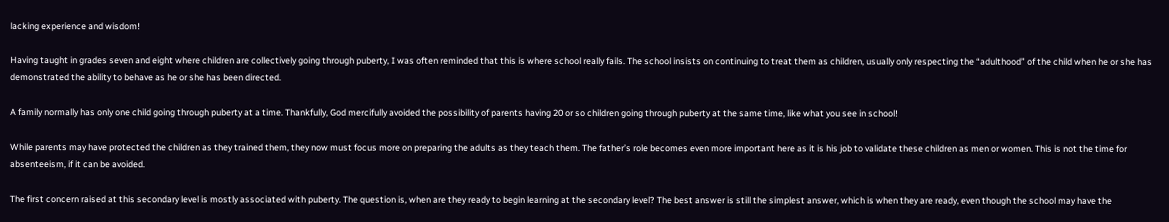lacking experience and wisdom!

Having taught in grades seven and eight where children are collectively going through puberty, I was often reminded that this is where school really fails. The school insists on continuing to treat them as children, usually only respecting the “adulthood” of the child when he or she has demonstrated the ability to behave as he or she has been directed.

A family normally has only one child going through puberty at a time. Thankfully, God mercifully avoided the possibility of parents having 20 or so children going through puberty at the same time, like what you see in school!

While parents may have protected the children as they trained them, they now must focus more on preparing the adults as they teach them. The father’s role becomes even more important here as it is his job to validate these children as men or women. This is not the time for absenteeism, if it can be avoided.

The first concern raised at this secondary level is mostly associated with puberty. The question is, when are they ready to begin learning at the secondary level? The best answer is still the simplest answer, which is when they are ready, even though the school may have the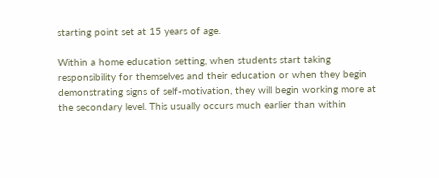starting point set at 15 years of age.

Within a home education setting, when students start taking responsibility for themselves and their education or when they begin demonstrating signs of self-motivation, they will begin working more at the secondary level. This usually occurs much earlier than within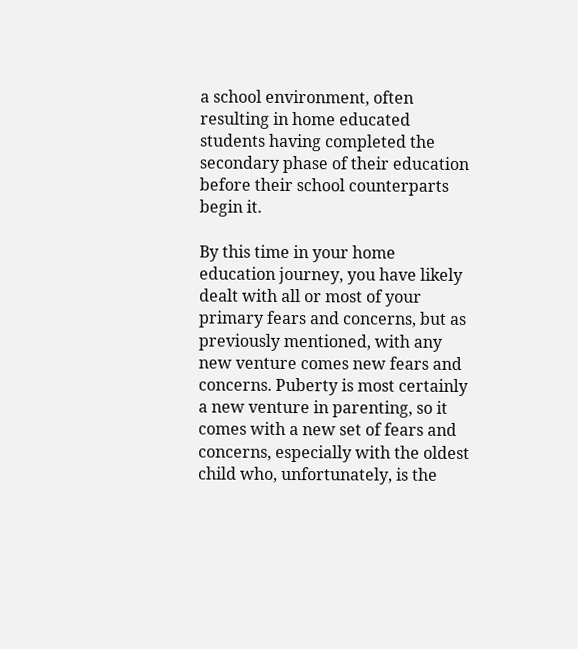a school environment, often resulting in home educated students having completed the secondary phase of their education before their school counterparts begin it.

By this time in your home education journey, you have likely dealt with all or most of your primary fears and concerns, but as previously mentioned, with any new venture comes new fears and concerns. Puberty is most certainly a new venture in parenting, so it comes with a new set of fears and concerns, especially with the oldest child who, unfortunately, is the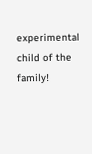experimental child of the family!